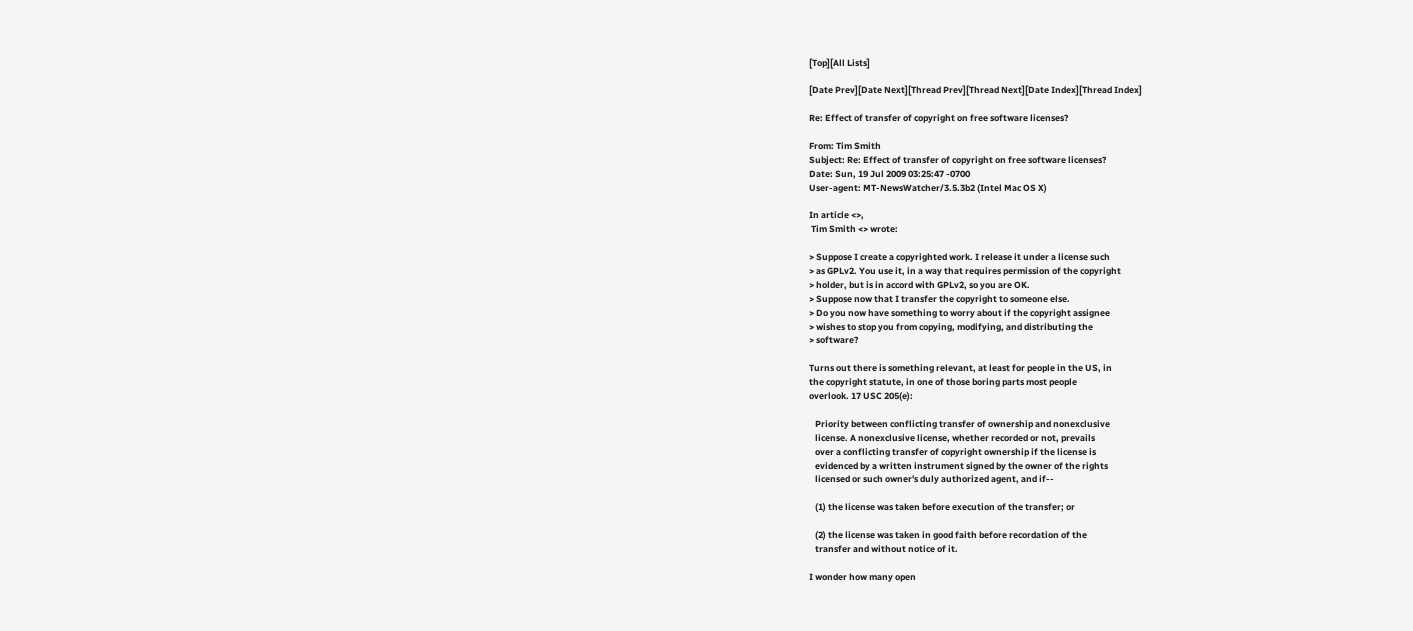[Top][All Lists]

[Date Prev][Date Next][Thread Prev][Thread Next][Date Index][Thread Index]

Re: Effect of transfer of copyright on free software licenses?

From: Tim Smith
Subject: Re: Effect of transfer of copyright on free software licenses?
Date: Sun, 19 Jul 2009 03:25:47 -0700
User-agent: MT-NewsWatcher/3.5.3b2 (Intel Mac OS X)

In article <>,
 Tim Smith <> wrote:

> Suppose I create a copyrighted work. I release it under a license such
> as GPLv2. You use it, in a way that requires permission of the copyright
> holder, but is in accord with GPLv2, so you are OK.
> Suppose now that I transfer the copyright to someone else.
> Do you now have something to worry about if the copyright assignee
> wishes to stop you from copying, modifying, and distributing the
> software?

Turns out there is something relevant, at least for people in the US, in
the copyright statute, in one of those boring parts most people
overlook. 17 USC 205(e):

   Priority between conflicting transfer of ownership and nonexclusive
   license. A nonexclusive license, whether recorded or not, prevails
   over a conflicting transfer of copyright ownership if the license is
   evidenced by a written instrument signed by the owner of the rights
   licensed or such owner's duly authorized agent, and if--

   (1) the license was taken before execution of the transfer; or

   (2) the license was taken in good faith before recordation of the
   transfer and without notice of it.

I wonder how many open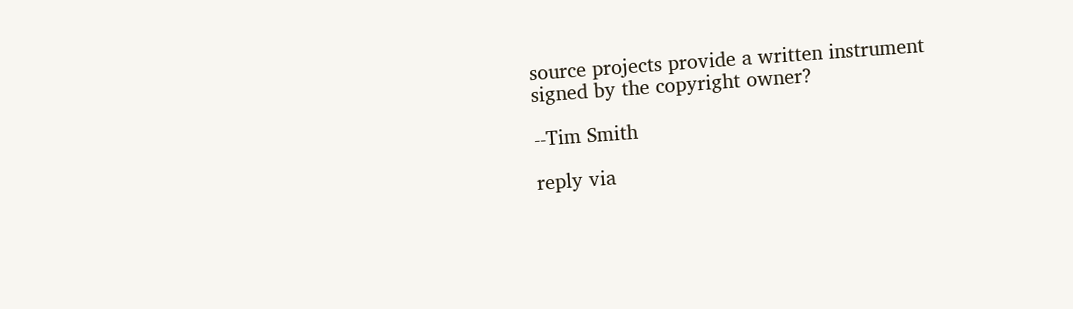source projects provide a written instrument
signed by the copyright owner?

--Tim Smith

reply via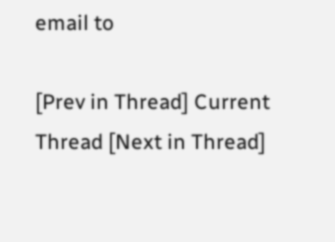email to

[Prev in Thread] Current Thread [Next in Thread]